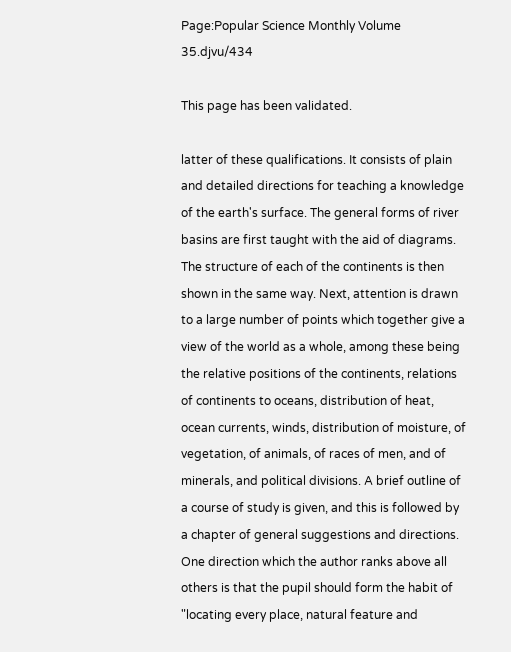Page:Popular Science Monthly Volume 35.djvu/434

This page has been validated.

latter of these qualifications. It consists of plain and detailed directions for teaching a knowledge of the earth's surface. The general forms of river basins are first taught with the aid of diagrams. The structure of each of the continents is then shown in the same way. Next, attention is drawn to a large number of points which together give a view of the world as a whole, among these being the relative positions of the continents, relations of continents to oceans, distribution of heat, ocean currents, winds, distribution of moisture, of vegetation, of animals, of races of men, and of minerals, and political divisions. A brief outline of a course of study is given, and this is followed by a chapter of general suggestions and directions. One direction which the author ranks above all others is that the pupil should form the habit of "locating every place, natural feature and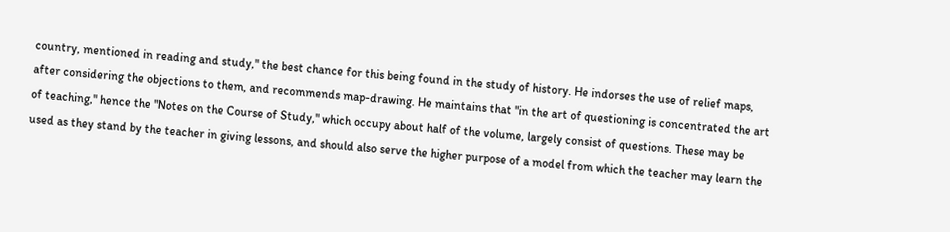country, mentioned in reading and study," the best chance for this being found in the study of history. He indorses the use of relief maps, after considering the objections to them, and recommends map-drawing. He maintains that "in the art of questioning is concentrated the art of teaching," hence the "Notes on the Course of Study," which occupy about half of the volume, largely consist of questions. These may be used as they stand by the teacher in giving lessons, and should also serve the higher purpose of a model from which the teacher may learn the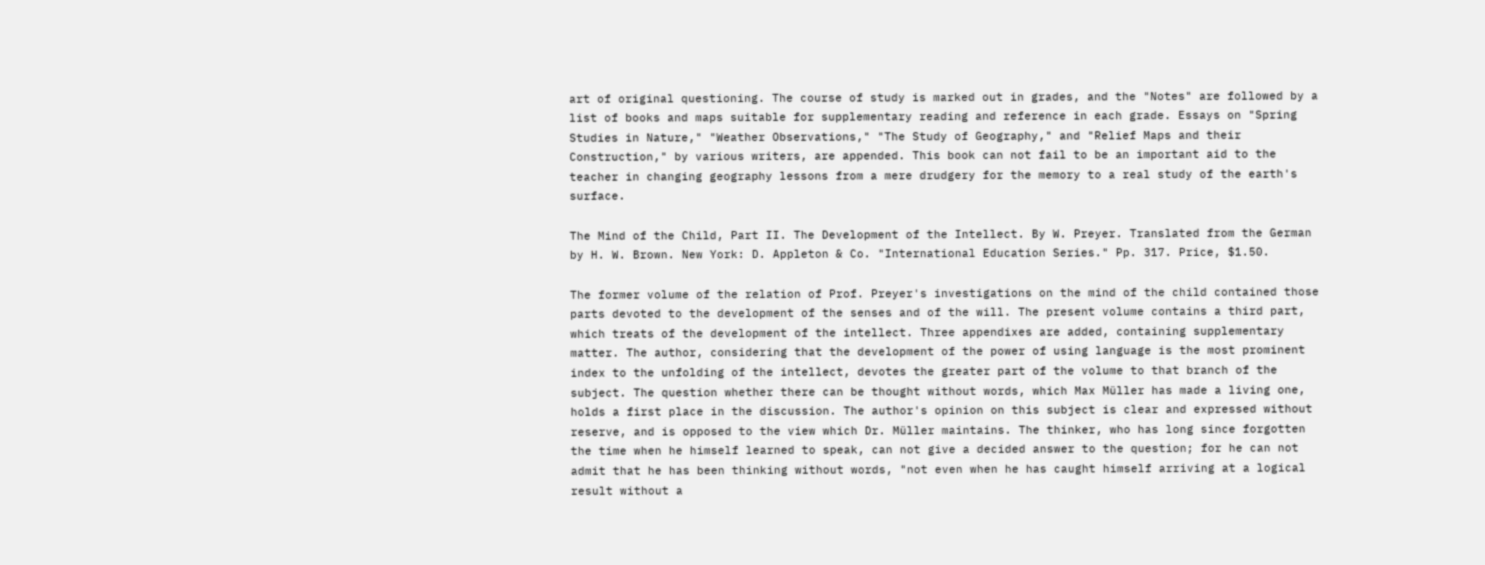art of original questioning. The course of study is marked out in grades, and the "Notes" are followed by a list of books and maps suitable for supplementary reading and reference in each grade. Essays on "Spring Studies in Nature," "Weather Observations," "The Study of Geography," and "Relief Maps and their Construction," by various writers, are appended. This book can not fail to be an important aid to the teacher in changing geography lessons from a mere drudgery for the memory to a real study of the earth's surface.

The Mind of the Child, Part II. The Development of the Intellect. By W. Preyer. Translated from the German by H. W. Brown. New York: D. Appleton & Co. "International Education Series." Pp. 317. Price, $1.50.

The former volume of the relation of Prof. Preyer's investigations on the mind of the child contained those parts devoted to the development of the senses and of the will. The present volume contains a third part, which treats of the development of the intellect. Three appendixes are added, containing supplementary matter. The author, considering that the development of the power of using language is the most prominent index to the unfolding of the intellect, devotes the greater part of the volume to that branch of the subject. The question whether there can be thought without words, which Max Müller has made a living one, holds a first place in the discussion. The author's opinion on this subject is clear and expressed without reserve, and is opposed to the view which Dr. Müller maintains. The thinker, who has long since forgotten the time when he himself learned to speak, can not give a decided answer to the question; for he can not admit that he has been thinking without words, "not even when he has caught himself arriving at a logical result without a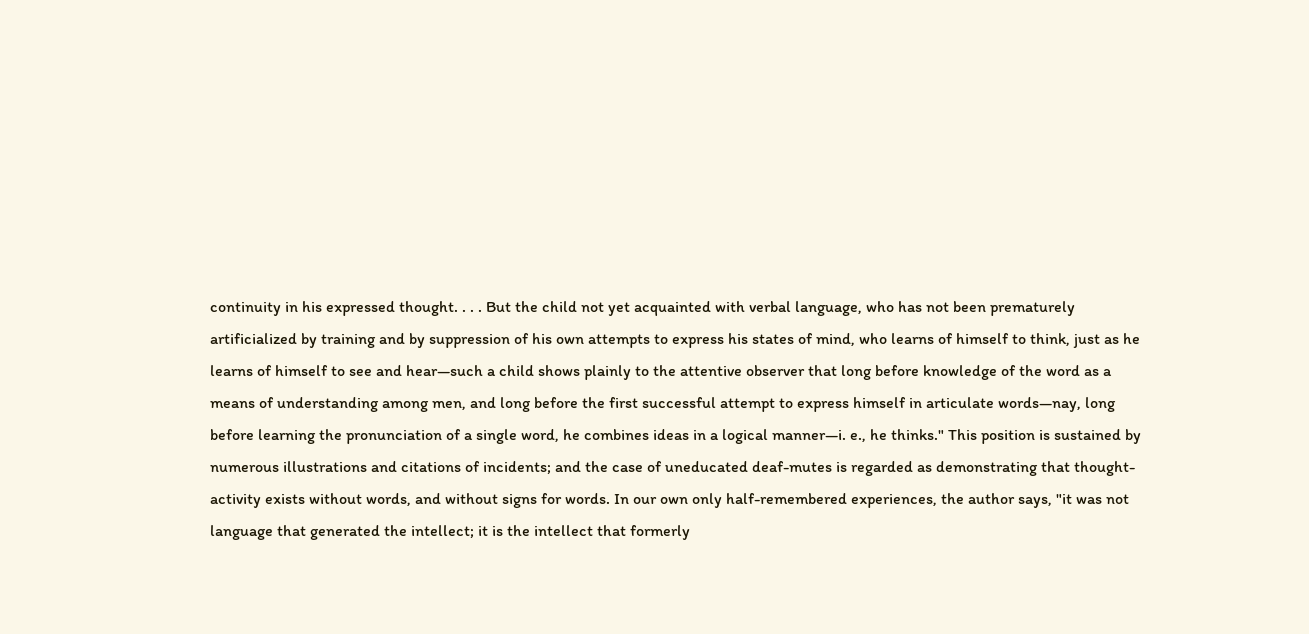continuity in his expressed thought. . . . But the child not yet acquainted with verbal language, who has not been prematurely artificialized by training and by suppression of his own attempts to express his states of mind, who learns of himself to think, just as he learns of himself to see and hear—such a child shows plainly to the attentive observer that long before knowledge of the word as a means of understanding among men, and long before the first successful attempt to express himself in articulate words—nay, long before learning the pronunciation of a single word, he combines ideas in a logical manner—i. e., he thinks." This position is sustained by numerous illustrations and citations of incidents; and the case of uneducated deaf-mutes is regarded as demonstrating that thought-activity exists without words, and without signs for words. In our own only half-remembered experiences, the author says, "it was not language that generated the intellect; it is the intellect that formerly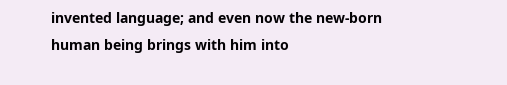invented language; and even now the new-born human being brings with him into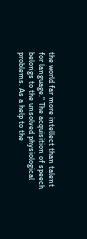the world far more intellect than talent for language." The acquisition of speech belongs to the unsolved physiological problems. As a help to the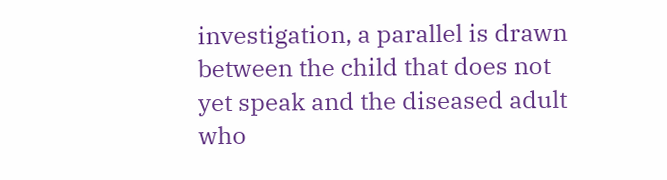investigation, a parallel is drawn between the child that does not yet speak and the diseased adult who